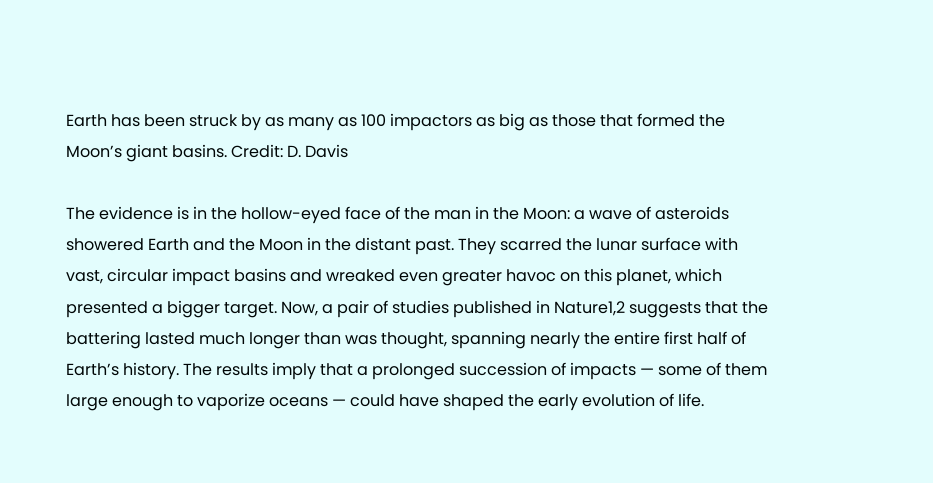Earth has been struck by as many as 100 impactors as big as those that formed the Moon’s giant basins. Credit: D. Davis

The evidence is in the hollow-eyed face of the man in the Moon: a wave of asteroids showered Earth and the Moon in the distant past. They scarred the lunar surface with vast, circular impact basins and wreaked even greater havoc on this planet, which presented a bigger target. Now, a pair of studies published in Nature1,2 suggests that the battering lasted much longer than was thought, spanning nearly the entire first half of Earth’s history. The results imply that a prolonged succession of impacts — some of them large enough to vaporize oceans — could have shaped the early evolution of life.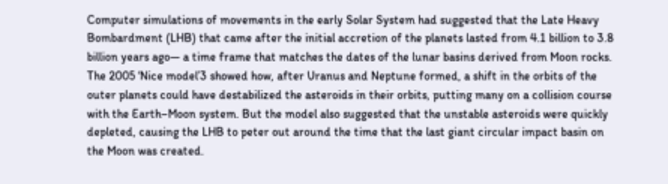Computer simulations of movements in the early Solar System had suggested that the Late Heavy Bombardment (LHB) that came after the initial accretion of the planets lasted from 4.1 billion to 3.8 billion years ago— a time frame that matches the dates of the lunar basins derived from Moon rocks. The 2005 ‘Nice model’3 showed how, after Uranus and Neptune formed, a shift in the orbits of the outer planets could have destabilized the asteroids in their orbits, putting many on a collision course with the Earth–Moon system. But the model also suggested that the unstable asteroids were quickly depleted, causing the LHB to peter out around the time that the last giant circular impact basin on the Moon was created.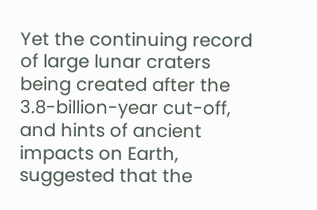Yet the continuing record of large lunar craters being created after the 3.8-billion-year cut-off, and hints of ancient impacts on Earth, suggested that the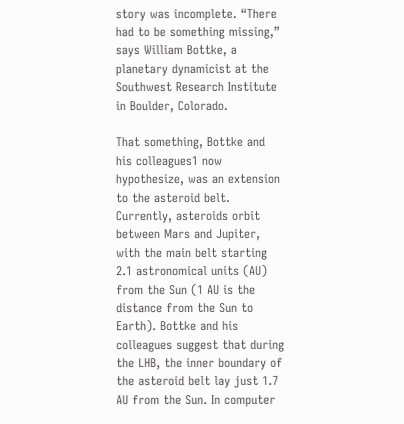story was incomplete. “There had to be something missing,” says William Bottke, a planetary dynamicist at the Southwest Research Institute in Boulder, Colorado.

That something, Bottke and his colleagues1 now hypothesize, was an extension to the asteroid belt. Currently, asteroids orbit between Mars and Jupiter, with the main belt starting 2.1 astronomical units (AU) from the Sun (1 AU is the distance from the Sun to Earth). Bottke and his colleagues suggest that during the LHB, the inner boundary of the asteroid belt lay just 1.7 AU from the Sun. In computer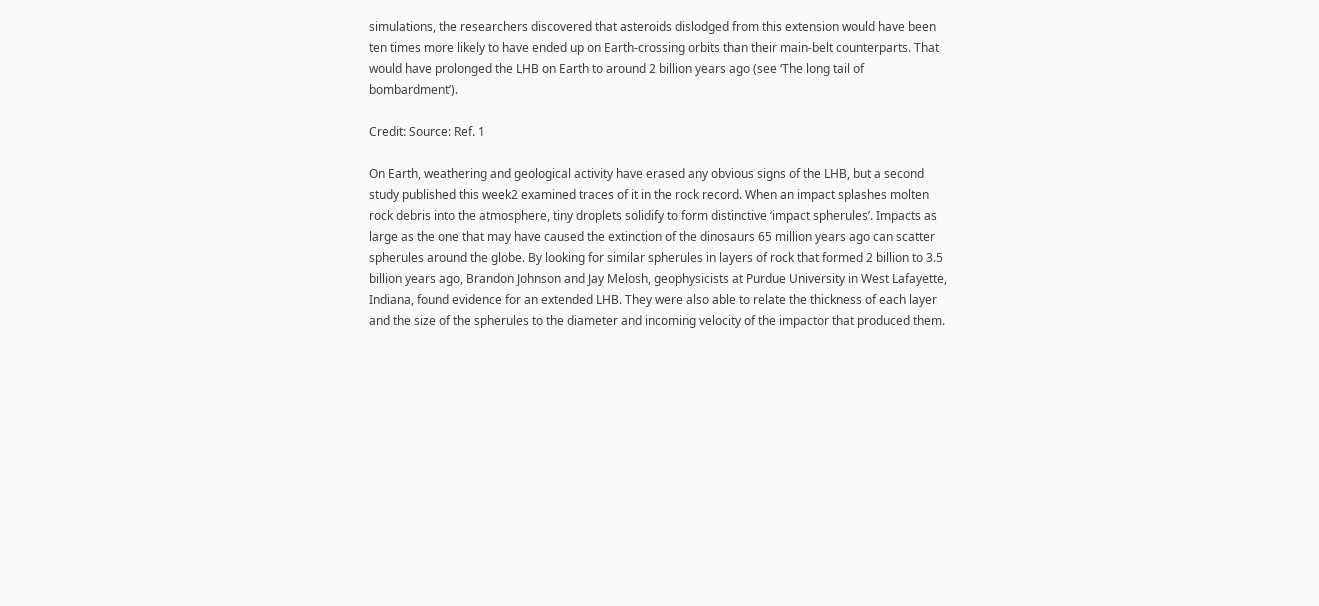simulations, the researchers discovered that asteroids dislodged from this extension would have been ten times more likely to have ended up on Earth-crossing orbits than their main-belt counterparts. That would have prolonged the LHB on Earth to around 2 billion years ago (see ‘The long tail of bombardment’).

Credit: Source: Ref. 1

On Earth, weathering and geological activity have erased any obvious signs of the LHB, but a second study published this week2 examined traces of it in the rock record. When an impact splashes molten rock debris into the atmosphere, tiny droplets solidify to form distinctive ‘impact spherules’. Impacts as large as the one that may have caused the extinction of the dinosaurs 65 million years ago can scatter spherules around the globe. By looking for similar spherules in layers of rock that formed 2 billion to 3.5 billion years ago, Brandon Johnson and Jay Melosh, geophysicists at Purdue University in West Lafayette, Indiana, found evidence for an extended LHB. They were also able to relate the thickness of each layer and the size of the spherules to the diameter and incoming velocity of the impactor that produced them.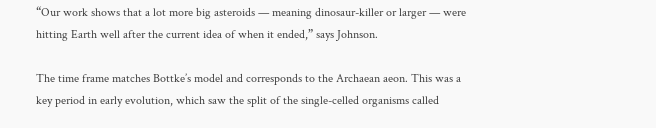“Our work shows that a lot more big asteroids — meaning dinosaur-killer or larger — were hitting Earth well after the current idea of when it ended,” says Johnson.

The time frame matches Bottke’s model and corresponds to the Archaean aeon. This was a key period in early evolution, which saw the split of the single-celled organisms called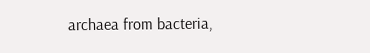archaea from bacteria,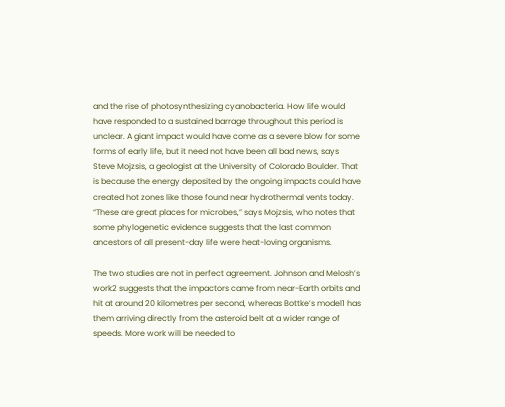and the rise of photosynthesizing cyanobacteria. How life would have responded to a sustained barrage throughout this period is unclear. A giant impact would have come as a severe blow for some forms of early life, but it need not have been all bad news, says Steve Mojzsis, a geologist at the University of Colorado Boulder. That is because the energy deposited by the ongoing impacts could have created hot zones like those found near hydrothermal vents today. “These are great places for microbes,” says Mojzsis, who notes that some phylogenetic evidence suggests that the last common ancestors of all present-day life were heat-loving organisms.

The two studies are not in perfect agreement. Johnson and Melosh’s work2 suggests that the impactors came from near-Earth orbits and hit at around 20 kilometres per second, whereas Bottke’s model1 has them arriving directly from the asteroid belt at a wider range of speeds. More work will be needed to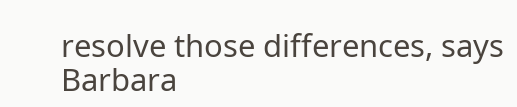resolve those differences, says Barbara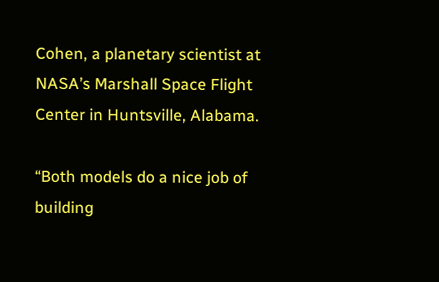Cohen, a planetary scientist at NASA’s Marshall Space Flight Center in Huntsville, Alabama.

“Both models do a nice job of building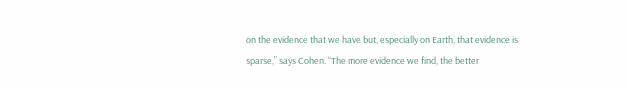on the evidence that we have but, especially on Earth, that evidence is sparse,” says Cohen. “The more evidence we find, the better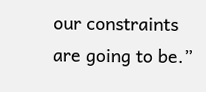our constraints are going to be.”